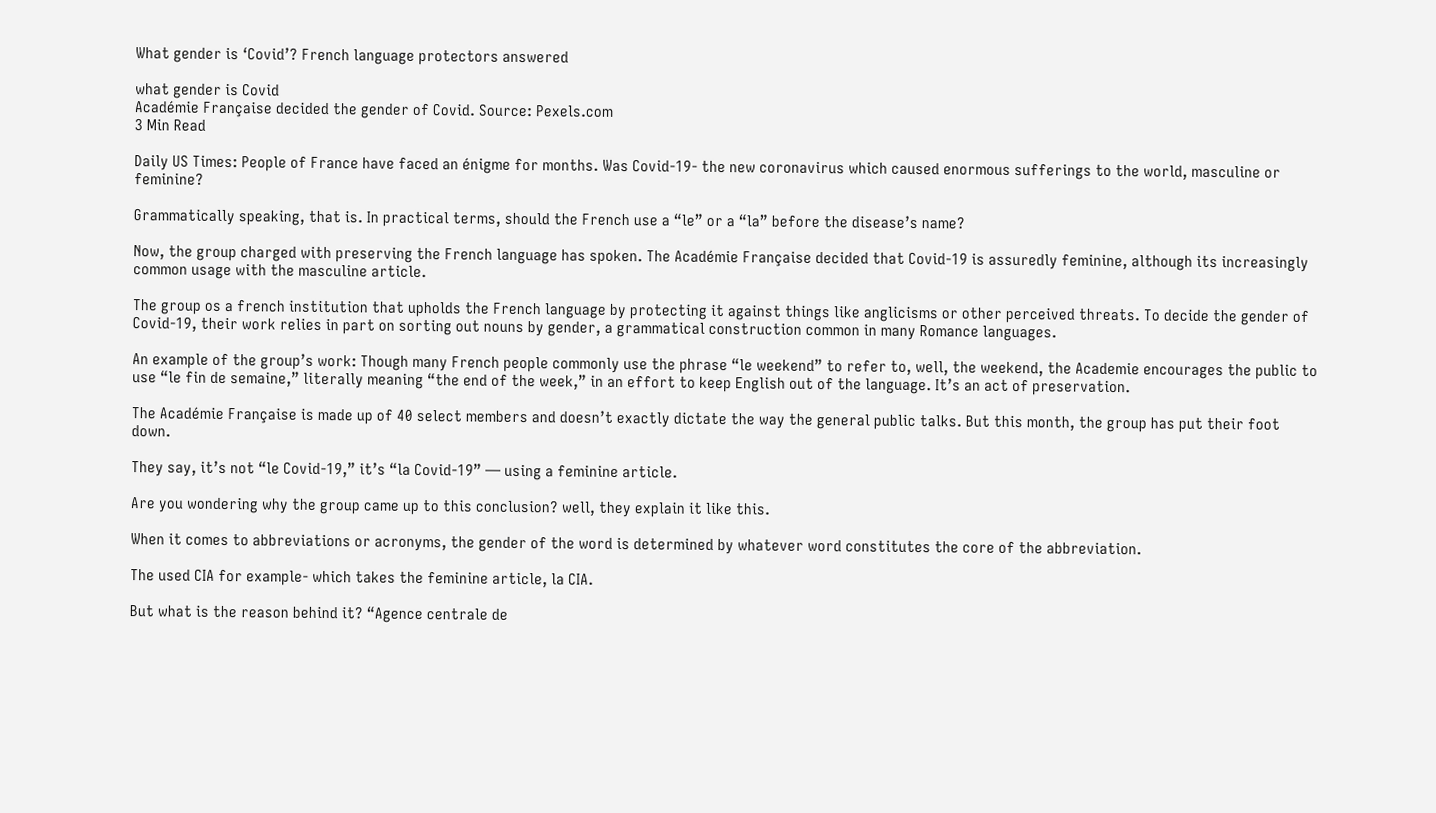What gender is ‘Covid’? French language protectors answered

what gender is Covid
Académie Française decided the gender of Covid. Source: Pexels.com
3 Min Read

Daily US Times: People of France have faced an énigme for months. Was Covid-19- the new coronavirus which caused enormous sufferings to the world, masculine or feminine?

Grammatically speaking, that is. In practical terms, should the French use a “le” or a “la” before the disease’s name?

Now, the group charged with preserving the French language has spoken. The Académie Française decided that Covid-19 is assuredly feminine, although its increasingly common usage with the masculine article.

The group os a french institution that upholds the French language by protecting it against things like anglicisms or other perceived threats. To decide the gender of Covid-19, their work relies in part on sorting out nouns by gender, a grammatical construction common in many Romance languages.

An example of the group’s work: Though many French people commonly use the phrase “le weekend” to refer to, well, the weekend, the Academie encourages the public to use “le fin de semaine,” literally meaning “the end of the week,” in an effort to keep English out of the language. It’s an act of preservation.

The Académie Française is made up of 40 select members and doesn’t exactly dictate the way the general public talks. But this month, the group has put their foot down.

They say, it’s not “le Covid-19,” it’s “la Covid-19” — using a feminine article.

Are you wondering why the group came up to this conclusion? well, they explain it like this.

When it comes to abbreviations or acronyms, the gender of the word is determined by whatever word constitutes the core of the abbreviation.

The used CIA for example- which takes the feminine article, la CIA.

But what is the reason behind it? “Agence centrale de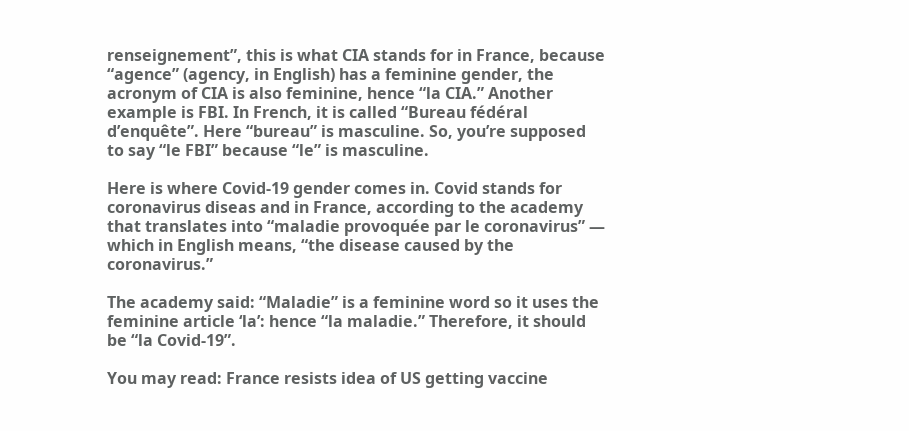renseignement”, this is what CIA stands for in France, because “agence” (agency, in English) has a feminine gender, the acronym of CIA is also feminine, hence “la CIA.” Another example is FBI. In French, it is called “Bureau fédéral d’enquête”. Here “bureau” is masculine. So, you’re supposed to say “le FBI” because “le” is masculine.

Here is where Covid-19 gender comes in. Covid stands for coronavirus diseas and in France, according to the academy that translates into “maladie provoquée par le coronavirus” — which in English means, “the disease caused by the coronavirus.”

The academy said: “Maladie” is a feminine word so it uses the feminine article ‘la’: hence “la maladie.” Therefore, it should be “la Covid-19”.

You may read: France resists idea of US getting vaccine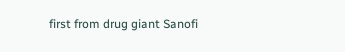first from drug giant Sanofi